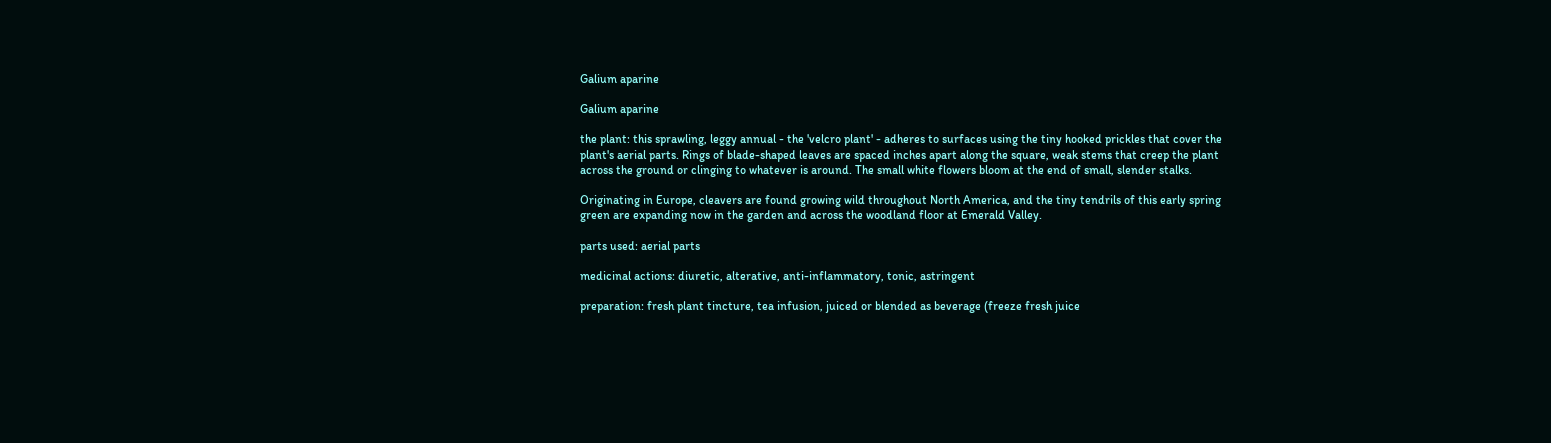Galium aparine

Galium aparine

the plant: this sprawling, leggy annual - the 'velcro plant' - adheres to surfaces using the tiny hooked prickles that cover the plant's aerial parts. Rings of blade-shaped leaves are spaced inches apart along the square, weak stems that creep the plant across the ground or clinging to whatever is around. The small white flowers bloom at the end of small, slender stalks.

Originating in Europe, cleavers are found growing wild throughout North America, and the tiny tendrils of this early spring green are expanding now in the garden and across the woodland floor at Emerald Valley.

parts used: aerial parts

medicinal actions: diuretic, alterative, anti-inflammatory, tonic, astringent

preparation: fresh plant tincture, tea infusion, juiced or blended as beverage (freeze fresh juice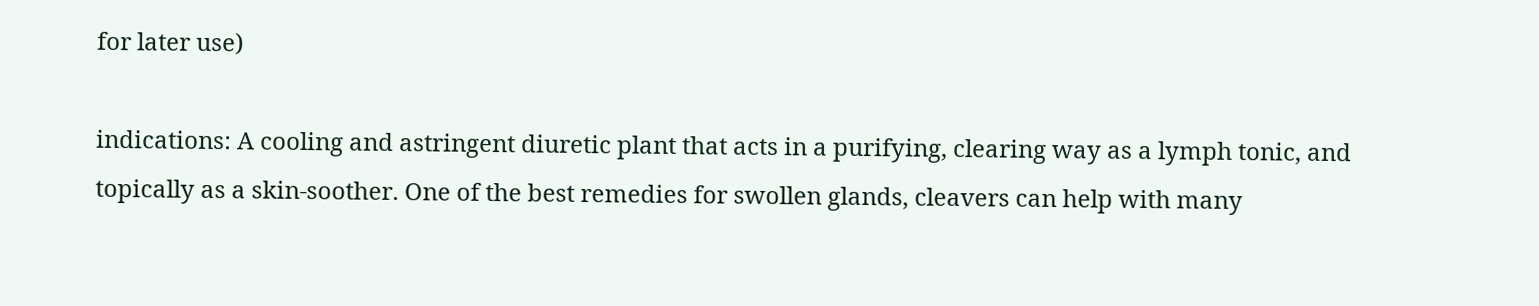for later use)

indications: A cooling and astringent diuretic plant that acts in a purifying, clearing way as a lymph tonic, and topically as a skin-soother. One of the best remedies for swollen glands, cleavers can help with many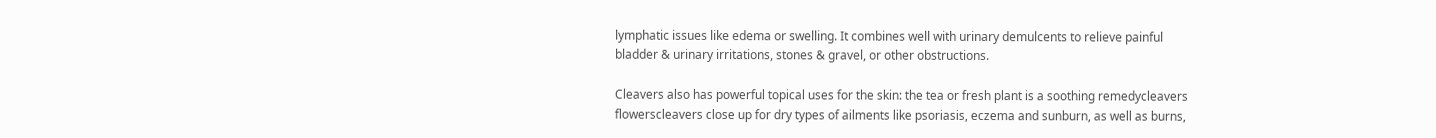lymphatic issues like edema or swelling. It combines well with urinary demulcents to relieve painful bladder & urinary irritations, stones & gravel, or other obstructions.

Cleavers also has powerful topical uses for the skin: the tea or fresh plant is a soothing remedycleavers flowerscleavers close up for dry types of ailments like psoriasis, eczema and sunburn, as well as burns,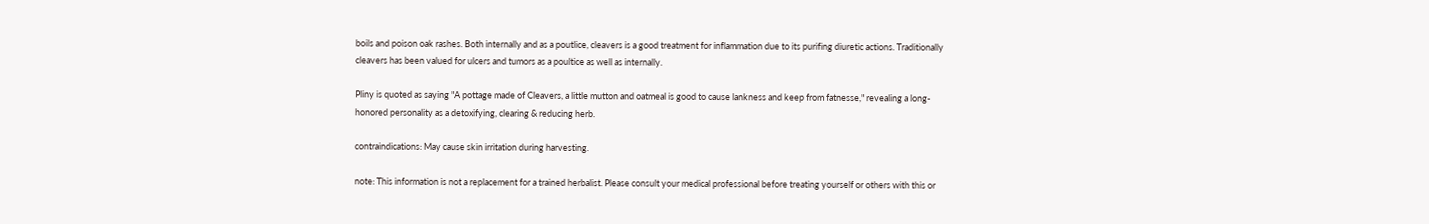boils and poison oak rashes. Both internally and as a poutlice, cleavers is a good treatment for inflammation due to its purifing diuretic actions. Traditionally cleavers has been valued for ulcers and tumors as a poultice as well as internally.

Pliny is quoted as saying "A pottage made of Cleavers, a little mutton and oatmeal is good to cause lankness and keep from fatnesse," revealing a long-honored personality as a detoxifying, clearing & reducing herb.

contraindications: May cause skin irritation during harvesting.

note: This information is not a replacement for a trained herbalist. Please consult your medical professional before treating yourself or others with this or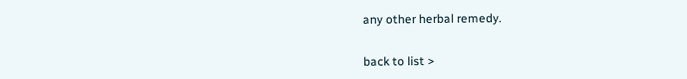any other herbal remedy.


back to list >